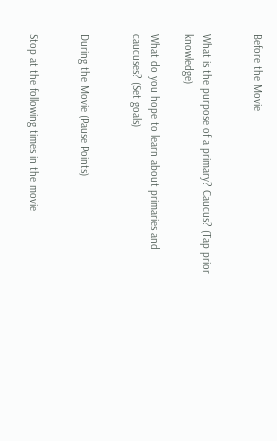Before the Movie


What is the purpose of a primary? Caucus? (Tap prior knowledge)

What do you hope to learn about primaries and caucuses? (Set goals)


During the Movie (Pause Points)


Stop at the following times in the movie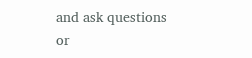and ask questions or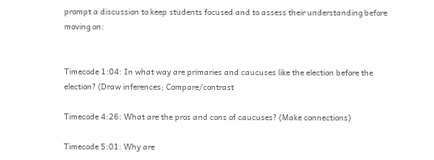prompt a discussion to keep students focused and to assess their understanding before moving on:


Timecode 1:04: In what way are primaries and caucuses like the election before the election? (Draw inferences; Compare/contrast

Timecode 4:26: What are the pros and cons of caucuses? (Make connections)

Timecode 5:01: Why are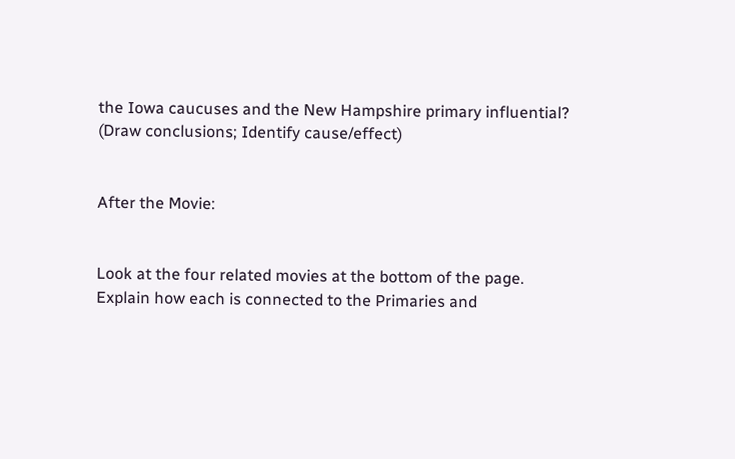the Iowa caucuses and the New Hampshire primary influential? (Draw conclusions; Identify cause/effect)


After the Movie:


Look at the four related movies at the bottom of the page. Explain how each is connected to the Primaries and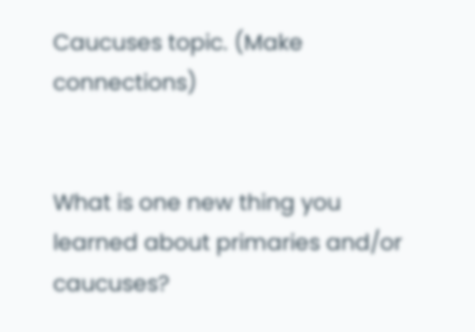Caucuses topic. (Make connections)


What is one new thing you learned about primaries and/or caucuses?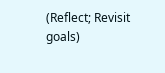(Reflect; Revisit goals)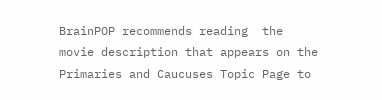BrainPOP recommends reading  the movie description that appears on the Primaries and Caucuses Topic Page to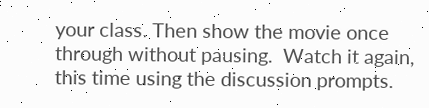your class. Then show the movie once through without pausing.  Watch it again, this time using the discussion prompts.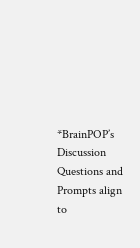*BrainPOP’s Discussion Questions and Prompts align to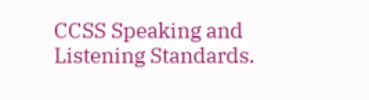CCSS Speaking and Listening Standards.